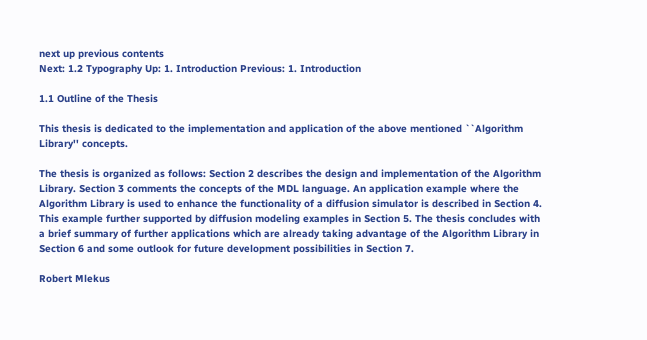next up previous contents
Next: 1.2 Typography Up: 1. Introduction Previous: 1. Introduction

1.1 Outline of the Thesis

This thesis is dedicated to the implementation and application of the above mentioned ``Algorithm Library'' concepts.

The thesis is organized as follows: Section 2 describes the design and implementation of the Algorithm Library. Section 3 comments the concepts of the MDL language. An application example where the Algorithm Library is used to enhance the functionality of a diffusion simulator is described in Section 4. This example further supported by diffusion modeling examples in Section 5. The thesis concludes with a brief summary of further applications which are already taking advantage of the Algorithm Library in Section 6 and some outlook for future development possibilities in Section 7.

Robert Mlekus